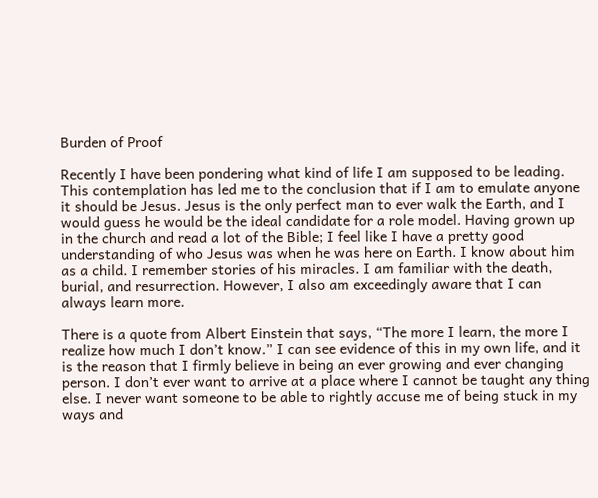Burden of Proof

Recently I have been pondering what kind of life I am supposed to be leading. This contemplation has led me to the conclusion that if I am to emulate anyone it should be Jesus. Jesus is the only perfect man to ever walk the Earth, and I would guess he would be the ideal candidate for a role model. Having grown up in the church and read a lot of the Bible; I feel like I have a pretty good understanding of who Jesus was when he was here on Earth. I know about him as a child. I remember stories of his miracles. I am familiar with the death, burial, and resurrection. However, I also am exceedingly aware that I can always learn more.

There is a quote from Albert Einstein that says, “The more I learn, the more I realize how much I don’t know.” I can see evidence of this in my own life, and it is the reason that I firmly believe in being an ever growing and ever changing person. I don’t ever want to arrive at a place where I cannot be taught any thing else. I never want someone to be able to rightly accuse me of being stuck in my ways and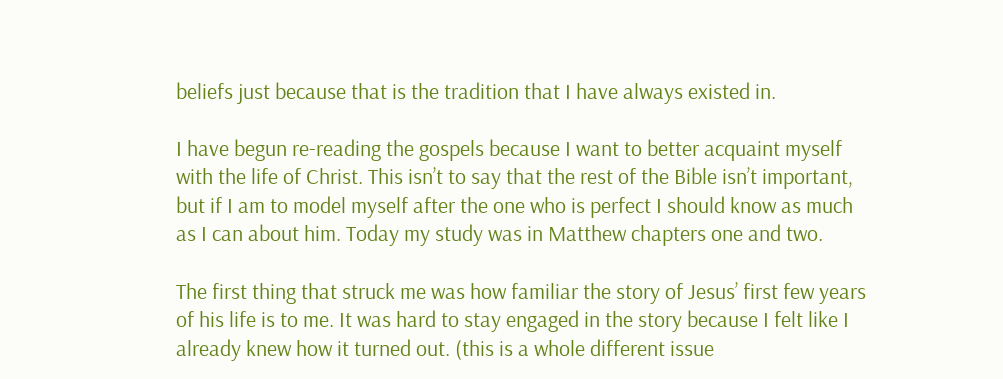beliefs just because that is the tradition that I have always existed in.

I have begun re-reading the gospels because I want to better acquaint myself with the life of Christ. This isn’t to say that the rest of the Bible isn’t important, but if I am to model myself after the one who is perfect I should know as much as I can about him. Today my study was in Matthew chapters one and two.

The first thing that struck me was how familiar the story of Jesus’ first few years of his life is to me. It was hard to stay engaged in the story because I felt like I already knew how it turned out. (this is a whole different issue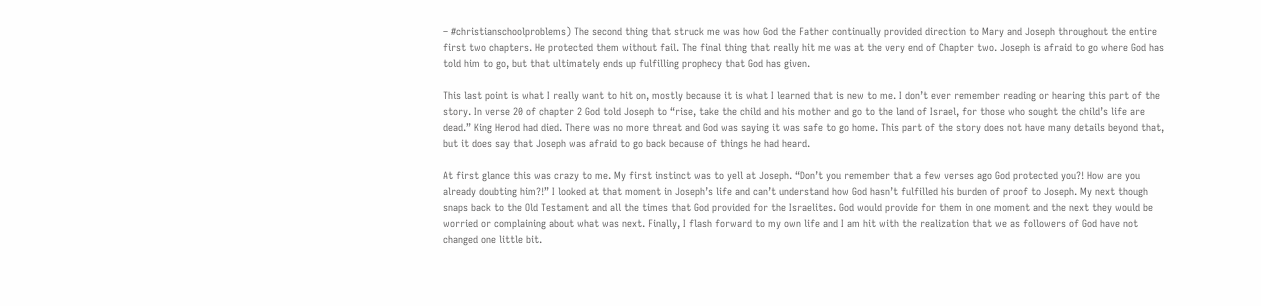– #christianschoolproblems) The second thing that struck me was how God the Father continually provided direction to Mary and Joseph throughout the entire first two chapters. He protected them without fail. The final thing that really hit me was at the very end of Chapter two. Joseph is afraid to go where God has told him to go, but that ultimately ends up fulfilling prophecy that God has given.

This last point is what I really want to hit on, mostly because it is what I learned that is new to me. I don’t ever remember reading or hearing this part of the story. In verse 20 of chapter 2 God told Joseph to “rise, take the child and his mother and go to the land of Israel, for those who sought the child’s life are dead.” King Herod had died. There was no more threat and God was saying it was safe to go home. This part of the story does not have many details beyond that, but it does say that Joseph was afraid to go back because of things he had heard.

At first glance this was crazy to me. My first instinct was to yell at Joseph. “Don’t you remember that a few verses ago God protected you?! How are you already doubting him?!” I looked at that moment in Joseph’s life and can’t understand how God hasn’t fulfilled his burden of proof to Joseph. My next though snaps back to the Old Testament and all the times that God provided for the Israelites. God would provide for them in one moment and the next they would be worried or complaining about what was next. Finally, I flash forward to my own life and I am hit with the realization that we as followers of God have not changed one little bit.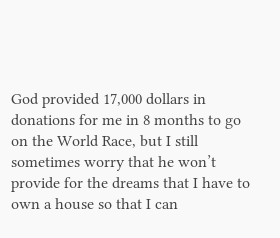God provided 17,000 dollars in donations for me in 8 months to go on the World Race, but I still sometimes worry that he won’t provide for the dreams that I have to own a house so that I can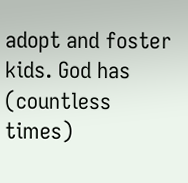adopt and foster kids. God has (countless times)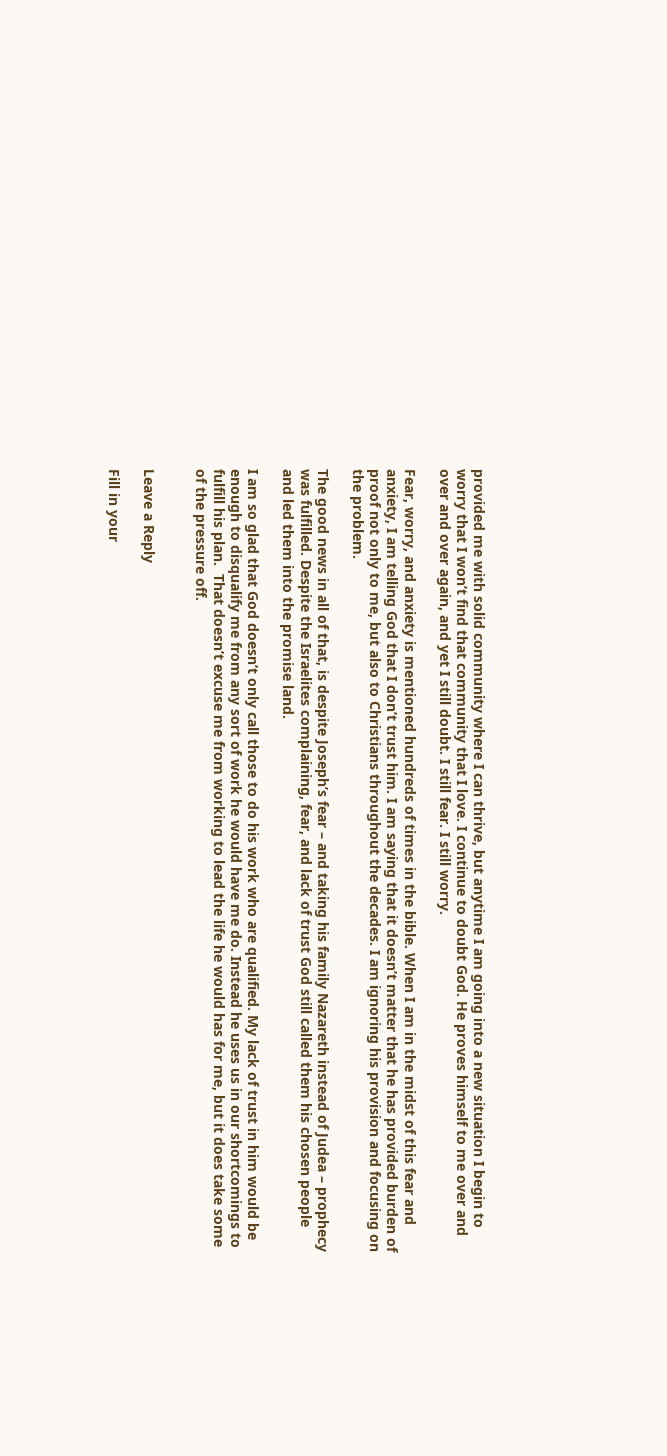provided me with solid community where I can thrive, but anytime I am going into a new situation I begin to worry that I won’t find that community that I love. I continue to doubt God. He proves himself to me over and over and over again, and yet I still doubt. I still fear. I still worry.

Fear, worry, and anxiety is mentioned hundreds of times in the bible. When I am in the midst of this fear and anxiety, I am telling God that I don’t trust him. I am saying that it doesn’t matter that he has provided burden of proof not only to me, but also to Christians throughout the decades. I am ignoring his provision and focusing on the problem.

The good news in all of that, is despite Joseph’s fear – and taking his family Nazareth instead of Judea – prophecy was fulfilled. Despite the Israelites complaining, fear, and lack of trust God still called them his chosen people and led them into the promise land.

I am so glad that God doesn’t only call those to do his work who are qualified. My lack of trust in him would be enough to disqualify me from any sort of work he would have me do. Instead he uses us in our shortcomings to fulfill his plan.  That doesn’t excuse me from working to lead the life he would has for me, but it does take some of the pressure off.


Leave a Reply

Fill in your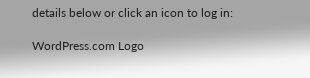details below or click an icon to log in:

WordPress.com Logo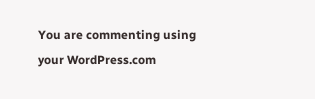You are commenting using your WordPress.com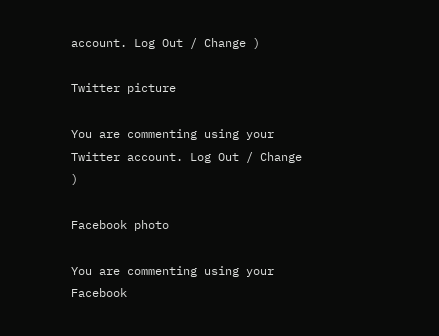account. Log Out / Change )

Twitter picture

You are commenting using your Twitter account. Log Out / Change )

Facebook photo

You are commenting using your Facebook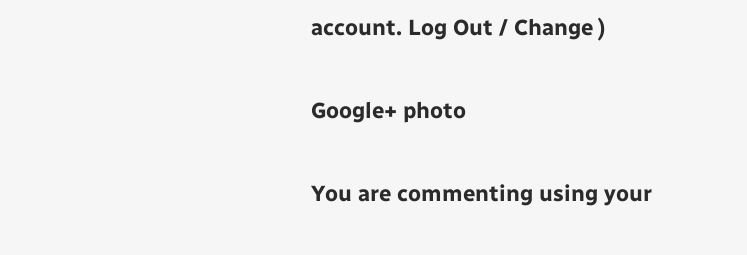account. Log Out / Change )

Google+ photo

You are commenting using your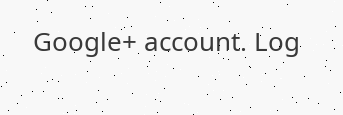Google+ account. Log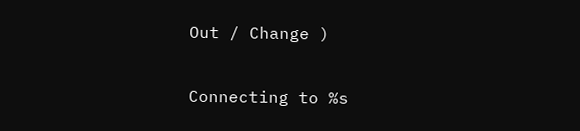Out / Change )

Connecting to %s